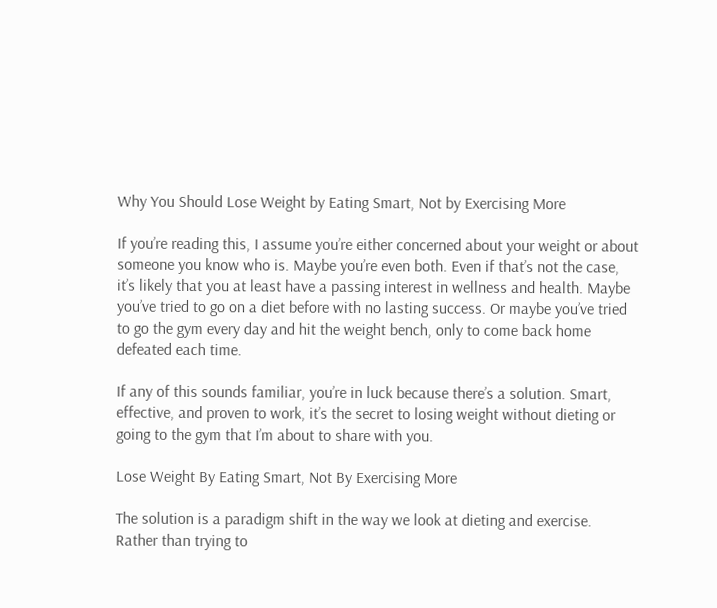Why You Should Lose Weight by Eating Smart, Not by Exercising More

If you’re reading this, I assume you’re either concerned about your weight or about someone you know who is. Maybe you’re even both. Even if that’s not the case, it’s likely that you at least have a passing interest in wellness and health. Maybe you’ve tried to go on a diet before with no lasting success. Or maybe you’ve tried to go the gym every day and hit the weight bench, only to come back home defeated each time.

If any of this sounds familiar, you’re in luck because there’s a solution. Smart, effective, and proven to work, it’s the secret to losing weight without dieting or going to the gym that I’m about to share with you.

Lose Weight By Eating Smart, Not By Exercising More

The solution is a paradigm shift in the way we look at dieting and exercise. Rather than trying to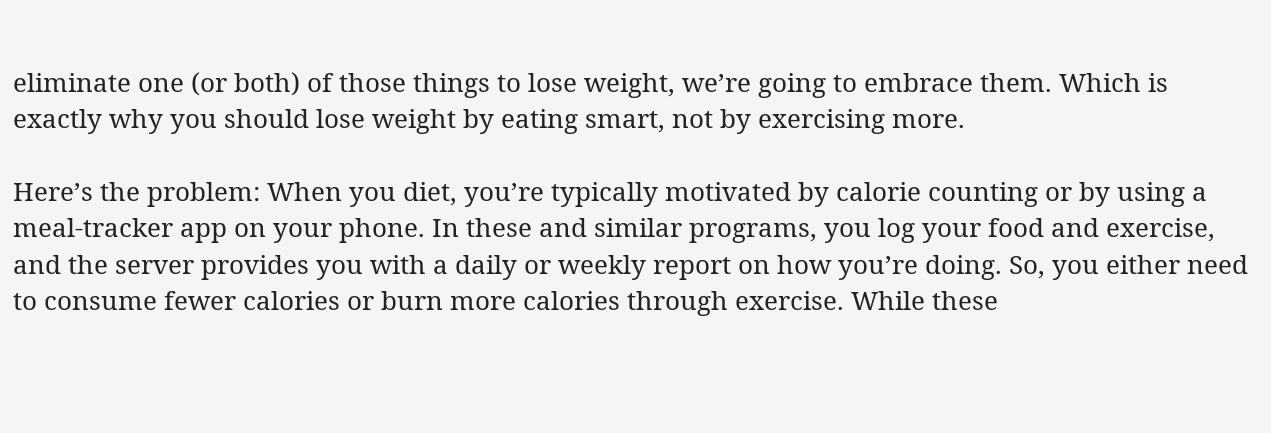eliminate one (or both) of those things to lose weight, we’re going to embrace them. Which is exactly why you should lose weight by eating smart, not by exercising more.

Here’s the problem: When you diet, you’re typically motivated by calorie counting or by using a meal-tracker app on your phone. In these and similar programs, you log your food and exercise, and the server provides you with a daily or weekly report on how you’re doing. So, you either need to consume fewer calories or burn more calories through exercise. While these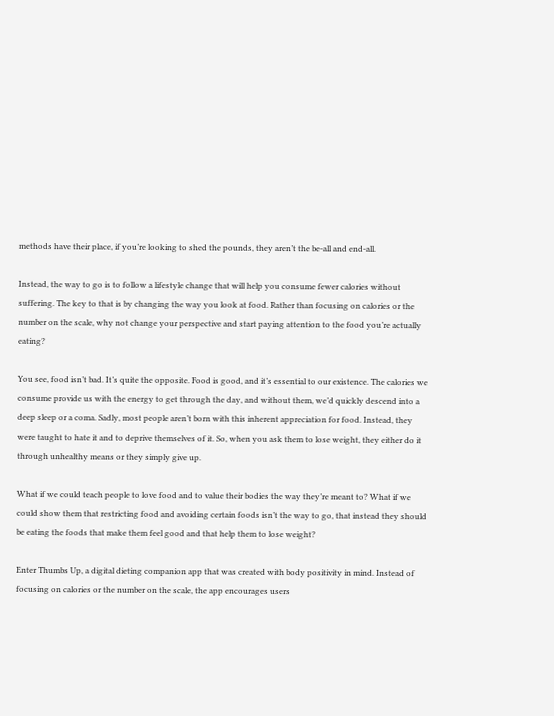methods have their place, if you’re looking to shed the pounds, they aren’t the be-all and end-all.

Instead, the way to go is to follow a lifestyle change that will help you consume fewer calories without suffering. The key to that is by changing the way you look at food. Rather than focusing on calories or the number on the scale, why not change your perspective and start paying attention to the food you’re actually eating?

You see, food isn’t bad. It’s quite the opposite. Food is good, and it’s essential to our existence. The calories we consume provide us with the energy to get through the day, and without them, we’d quickly descend into a deep sleep or a coma. Sadly, most people aren’t born with this inherent appreciation for food. Instead, they were taught to hate it and to deprive themselves of it. So, when you ask them to lose weight, they either do it through unhealthy means or they simply give up.

What if we could teach people to love food and to value their bodies the way they’re meant to? What if we could show them that restricting food and avoiding certain foods isn’t the way to go, that instead they should be eating the foods that make them feel good and that help them to lose weight?

Enter Thumbs Up, a digital dieting companion app that was created with body positivity in mind. Instead of focusing on calories or the number on the scale, the app encourages users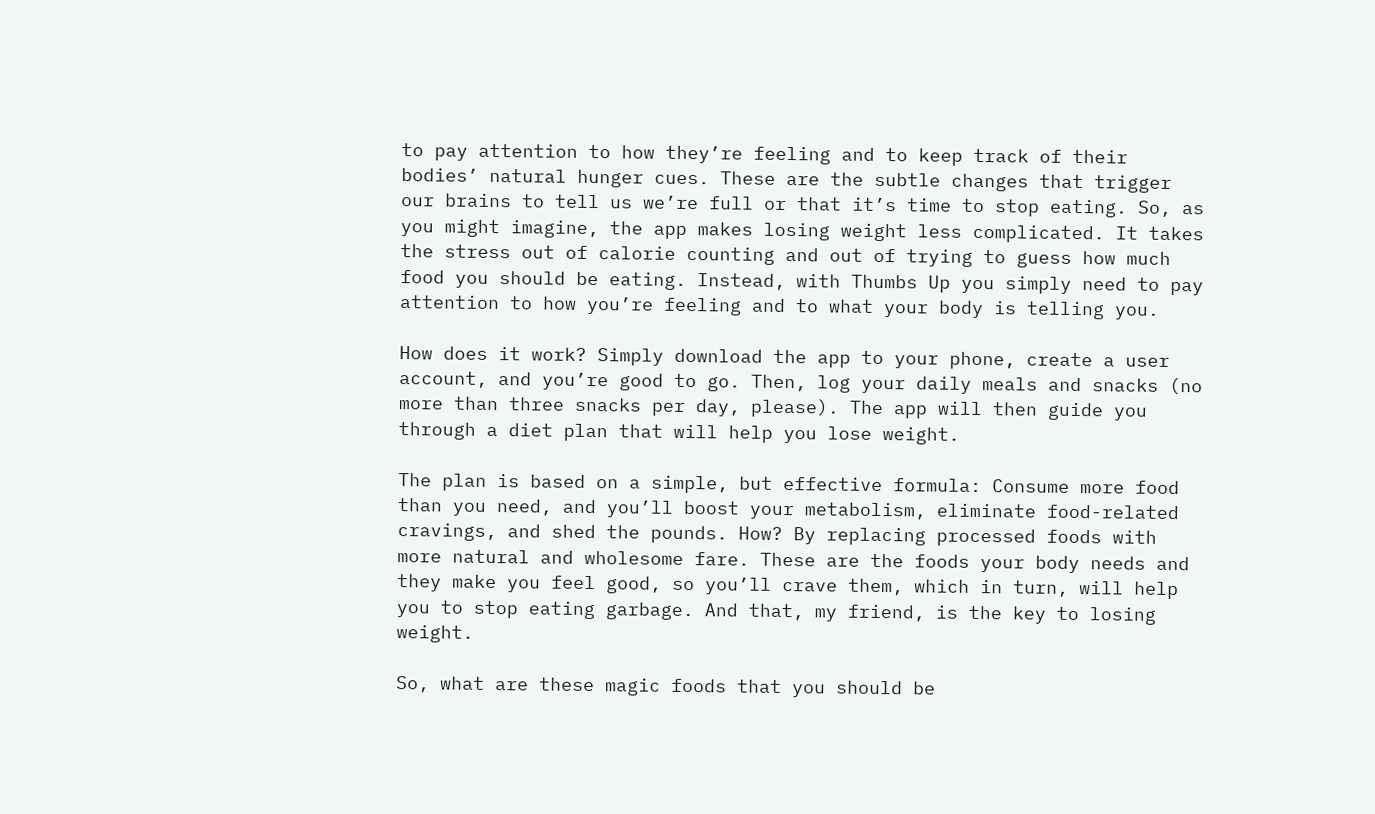to pay attention to how they’re feeling and to keep track of their bodies’ natural hunger cues. These are the subtle changes that trigger our brains to tell us we’re full or that it’s time to stop eating. So, as you might imagine, the app makes losing weight less complicated. It takes the stress out of calorie counting and out of trying to guess how much food you should be eating. Instead, with Thumbs Up you simply need to pay attention to how you’re feeling and to what your body is telling you.

How does it work? Simply download the app to your phone, create a user account, and you’re good to go. Then, log your daily meals and snacks (no more than three snacks per day, please). The app will then guide you through a diet plan that will help you lose weight.

The plan is based on a simple, but effective formula: Consume more food than you need, and you’ll boost your metabolism, eliminate food-related cravings, and shed the pounds. How? By replacing processed foods with more natural and wholesome fare. These are the foods your body needs and they make you feel good, so you’ll crave them, which in turn, will help you to stop eating garbage. And that, my friend, is the key to losing weight.

So, what are these magic foods that you should be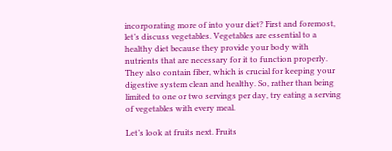incorporating more of into your diet? First and foremost, let’s discuss vegetables. Vegetables are essential to a healthy diet because they provide your body with nutrients that are necessary for it to function properly. They also contain fiber, which is crucial for keeping your digestive system clean and healthy. So, rather than being limited to one or two servings per day, try eating a serving of vegetables with every meal.

Let’s look at fruits next. Fruits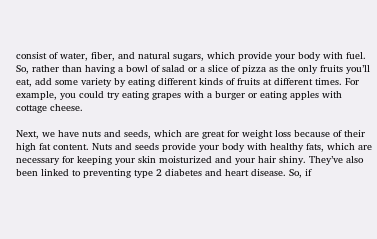consist of water, fiber, and natural sugars, which provide your body with fuel. So, rather than having a bowl of salad or a slice of pizza as the only fruits you’ll eat, add some variety by eating different kinds of fruits at different times. For example, you could try eating grapes with a burger or eating apples with cottage cheese.

Next, we have nuts and seeds, which are great for weight loss because of their high fat content. Nuts and seeds provide your body with healthy fats, which are necessary for keeping your skin moisturized and your hair shiny. They’ve also been linked to preventing type 2 diabetes and heart disease. So, if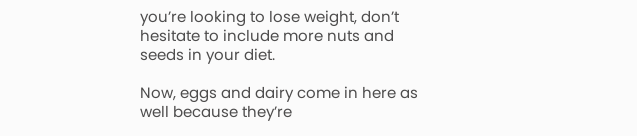you’re looking to lose weight, don’t hesitate to include more nuts and seeds in your diet.

Now, eggs and dairy come in here as well because they’re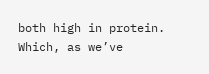both high in protein. Which, as we’ve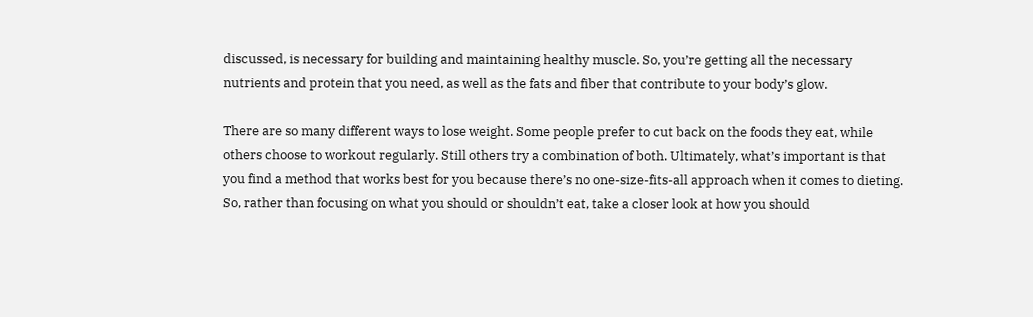discussed, is necessary for building and maintaining healthy muscle. So, you’re getting all the necessary nutrients and protein that you need, as well as the fats and fiber that contribute to your body’s glow.

There are so many different ways to lose weight. Some people prefer to cut back on the foods they eat, while others choose to workout regularly. Still others try a combination of both. Ultimately, what’s important is that you find a method that works best for you because there’s no one-size-fits-all approach when it comes to dieting. So, rather than focusing on what you should or shouldn’t eat, take a closer look at how you should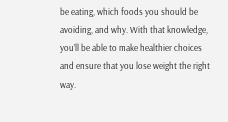be eating, which foods you should be avoiding, and why. With that knowledge, you’ll be able to make healthier choices and ensure that you lose weight the right way.